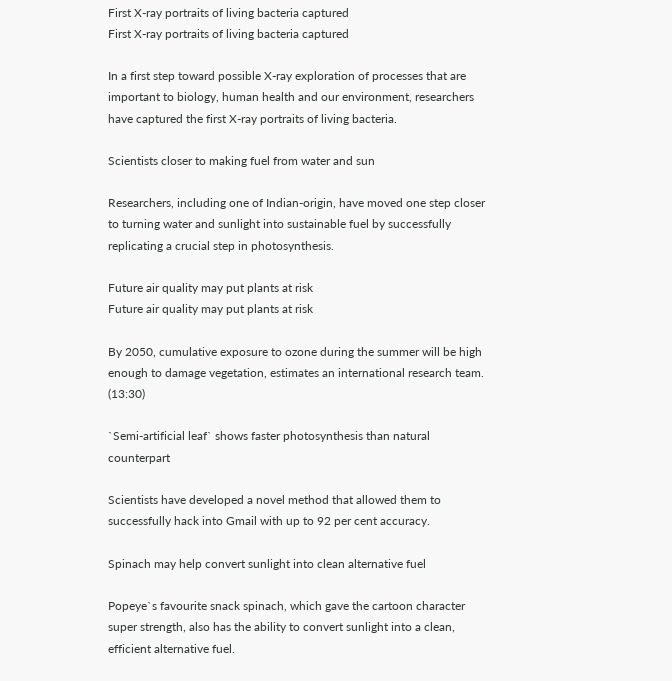First X-ray portraits of living bacteria captured
First X-ray portraits of living bacteria captured

In a first step toward possible X-ray exploration of processes that are important to biology, human health and our environment, researchers have captured the first X-ray portraits of living bacteria.

Scientists closer to making fuel from water and sun

Researchers, including one of Indian-origin, have moved one step closer to turning water and sunlight into sustainable fuel by successfully replicating a crucial step in photosynthesis.

Future air quality may put plants at risk
Future air quality may put plants at risk

By 2050, cumulative exposure to ozone during the summer will be high enough to damage vegetation, estimates an international research team. (13:30)

`Semi-artificial leaf` shows faster photosynthesis than natural counterpart

Scientists have developed a novel method that allowed them to successfully hack into Gmail with up to 92 per cent accuracy.

Spinach may help convert sunlight into clean alternative fuel

Popeye`s favourite snack spinach, which gave the cartoon character super strength, also has the ability to convert sunlight into a clean, efficient alternative fuel.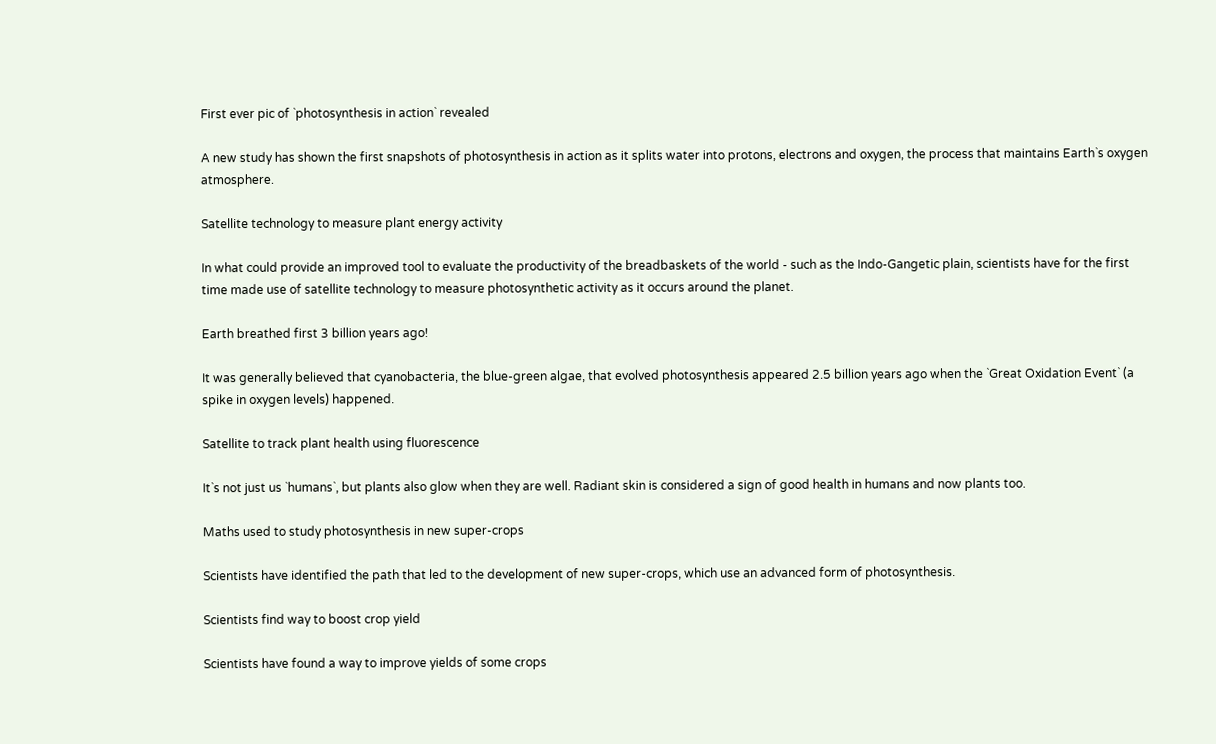First ever pic of `photosynthesis in action` revealed

A new study has shown the first snapshots of photosynthesis in action as it splits water into protons, electrons and oxygen, the process that maintains Earth`s oxygen atmosphere.

Satellite technology to measure plant energy activity

In what could provide an improved tool to evaluate the productivity of the breadbaskets of the world - such as the Indo-Gangetic plain, scientists have for the first time made use of satellite technology to measure photosynthetic activity as it occurs around the planet.

Earth breathed first 3 billion years ago!

It was generally believed that cyanobacteria, the blue-green algae, that evolved photosynthesis appeared 2.5 billion years ago when the `Great Oxidation Event` (a spike in oxygen levels) happened.

Satellite to track plant health using fluorescence

It`s not just us `humans`, but plants also glow when they are well. Radiant skin is considered a sign of good health in humans and now plants too.

Maths used to study photosynthesis in new super-crops

Scientists have identified the path that led to the development of new super-crops, which use an advanced form of photosynthesis.

Scientists find way to boost crop yield

Scientists have found a way to improve yields of some crops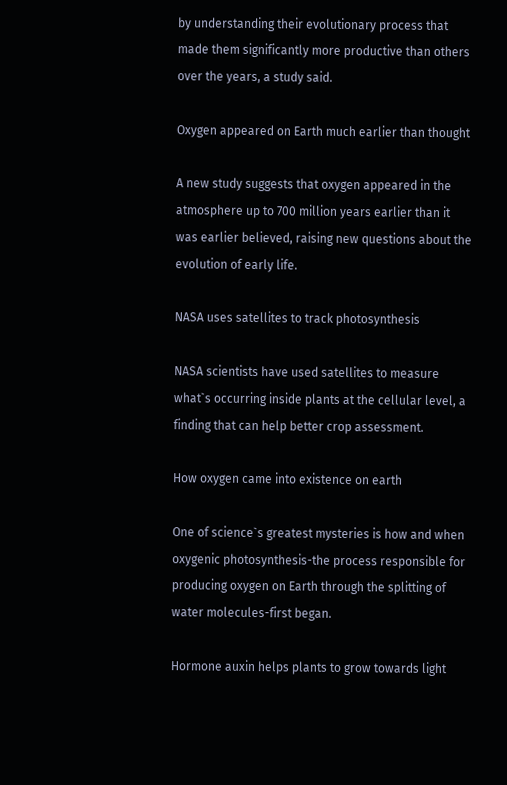by understanding their evolutionary process that made them significantly more productive than others over the years, a study said.

Oxygen appeared on Earth much earlier than thought

A new study suggests that oxygen appeared in the atmosphere up to 700 million years earlier than it was earlier believed, raising new questions about the evolution of early life.

NASA uses satellites to track photosynthesis

NASA scientists have used satellites to measure what`s occurring inside plants at the cellular level, a finding that can help better crop assessment.

How oxygen came into existence on earth

One of science`s greatest mysteries is how and when oxygenic photosynthesis-the process responsible for producing oxygen on Earth through the splitting of water molecules-first began.

Hormone auxin helps plants to grow towards light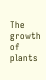The growth of plants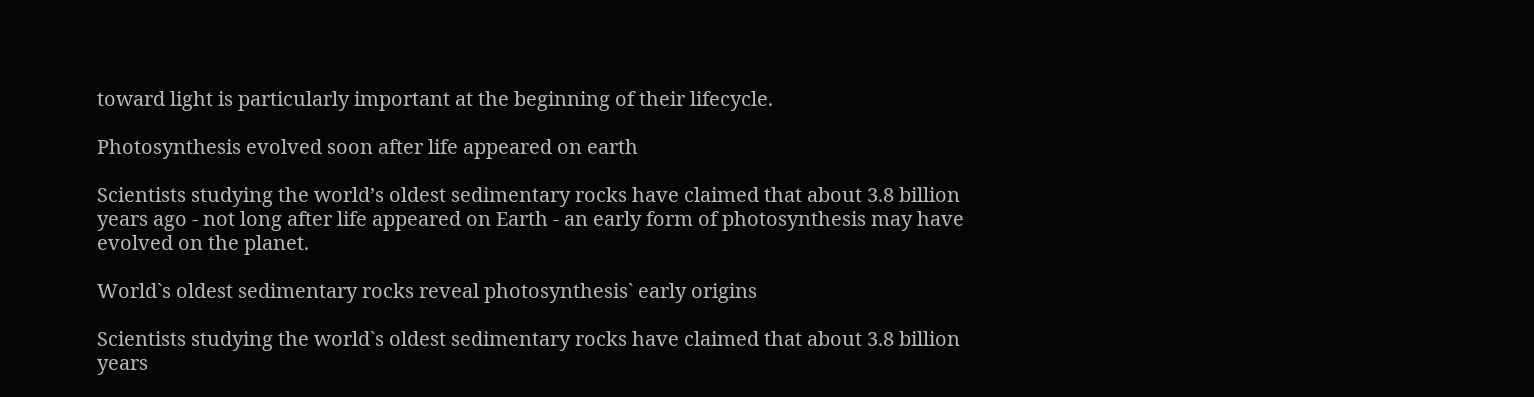toward light is particularly important at the beginning of their lifecycle.

Photosynthesis evolved soon after life appeared on earth

Scientists studying the world’s oldest sedimentary rocks have claimed that about 3.8 billion years ago - not long after life appeared on Earth - an early form of photosynthesis may have evolved on the planet.

World`s oldest sedimentary rocks reveal photosynthesis` early origins

Scientists studying the world`s oldest sedimentary rocks have claimed that about 3.8 billion years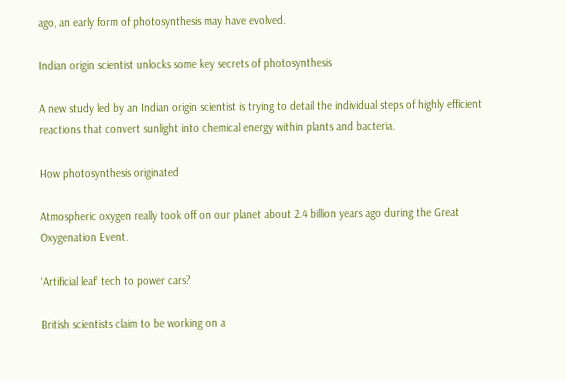ago, an early form of photosynthesis may have evolved.

Indian origin scientist unlocks some key secrets of photosynthesis

A new study led by an Indian origin scientist is trying to detail the individual steps of highly efficient reactions that convert sunlight into chemical energy within plants and bacteria.

How photosynthesis originated

Atmospheric oxygen really took off on our planet about 2.4 billion years ago during the Great Oxygenation Event.

‘Artificial leaf’ tech to power cars?

British scientists claim to be working on a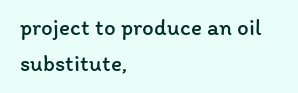project to produce an oil substitute,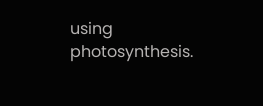using photosynthesis.